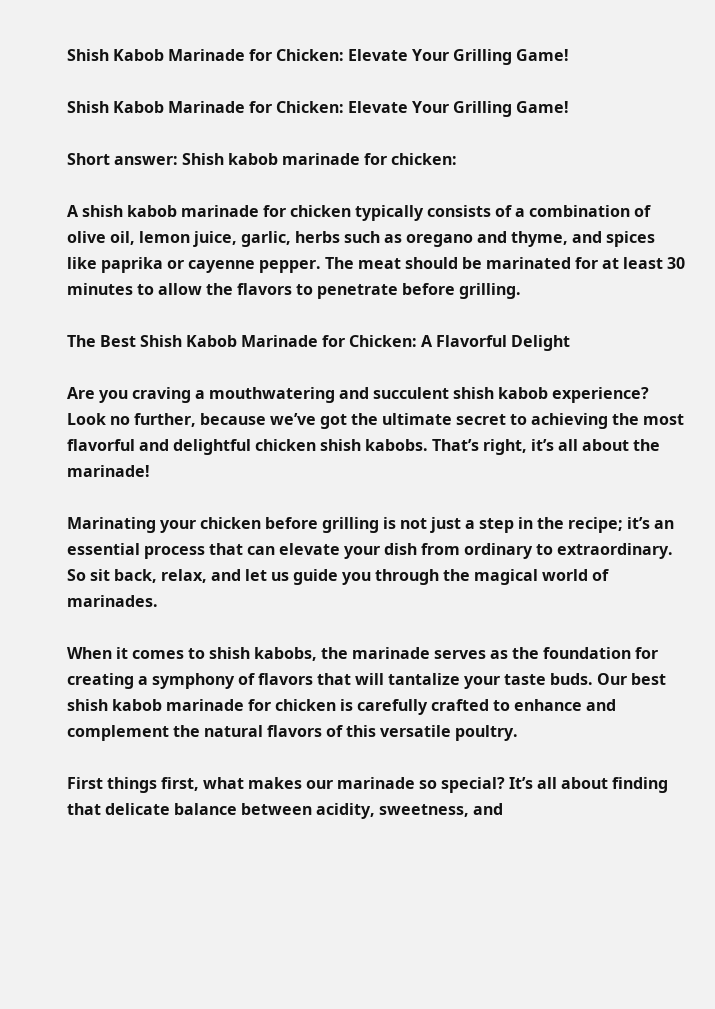Shish Kabob Marinade for Chicken: Elevate Your Grilling Game!

Shish Kabob Marinade for Chicken: Elevate Your Grilling Game!

Short answer: Shish kabob marinade for chicken:

A shish kabob marinade for chicken typically consists of a combination of olive oil, lemon juice, garlic, herbs such as oregano and thyme, and spices like paprika or cayenne pepper. The meat should be marinated for at least 30 minutes to allow the flavors to penetrate before grilling.

The Best Shish Kabob Marinade for Chicken: A Flavorful Delight

Are you craving a mouthwatering and succulent shish kabob experience? Look no further, because we’ve got the ultimate secret to achieving the most flavorful and delightful chicken shish kabobs. That’s right, it’s all about the marinade!

Marinating your chicken before grilling is not just a step in the recipe; it’s an essential process that can elevate your dish from ordinary to extraordinary. So sit back, relax, and let us guide you through the magical world of marinades.

When it comes to shish kabobs, the marinade serves as the foundation for creating a symphony of flavors that will tantalize your taste buds. Our best shish kabob marinade for chicken is carefully crafted to enhance and complement the natural flavors of this versatile poultry.

First things first, what makes our marinade so special? It’s all about finding that delicate balance between acidity, sweetness, and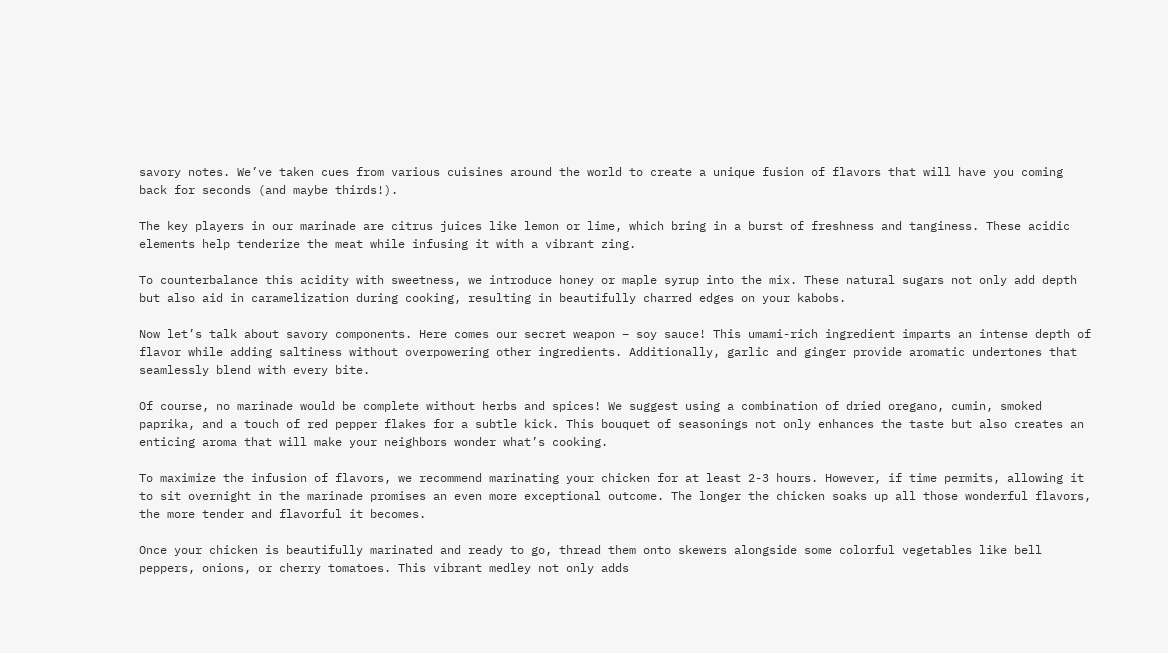savory notes. We’ve taken cues from various cuisines around the world to create a unique fusion of flavors that will have you coming back for seconds (and maybe thirds!).

The key players in our marinade are citrus juices like lemon or lime, which bring in a burst of freshness and tanginess. These acidic elements help tenderize the meat while infusing it with a vibrant zing.

To counterbalance this acidity with sweetness, we introduce honey or maple syrup into the mix. These natural sugars not only add depth but also aid in caramelization during cooking, resulting in beautifully charred edges on your kabobs.

Now let’s talk about savory components. Here comes our secret weapon – soy sauce! This umami-rich ingredient imparts an intense depth of flavor while adding saltiness without overpowering other ingredients. Additionally, garlic and ginger provide aromatic undertones that seamlessly blend with every bite.

Of course, no marinade would be complete without herbs and spices! We suggest using a combination of dried oregano, cumin, smoked paprika, and a touch of red pepper flakes for a subtle kick. This bouquet of seasonings not only enhances the taste but also creates an enticing aroma that will make your neighbors wonder what’s cooking.

To maximize the infusion of flavors, we recommend marinating your chicken for at least 2-3 hours. However, if time permits, allowing it to sit overnight in the marinade promises an even more exceptional outcome. The longer the chicken soaks up all those wonderful flavors, the more tender and flavorful it becomes.

Once your chicken is beautifully marinated and ready to go, thread them onto skewers alongside some colorful vegetables like bell peppers, onions, or cherry tomatoes. This vibrant medley not only adds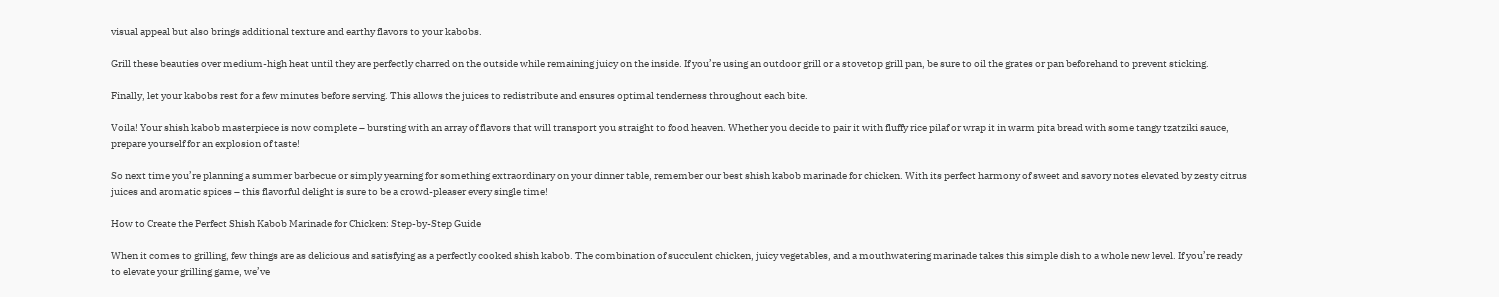visual appeal but also brings additional texture and earthy flavors to your kabobs.

Grill these beauties over medium-high heat until they are perfectly charred on the outside while remaining juicy on the inside. If you’re using an outdoor grill or a stovetop grill pan, be sure to oil the grates or pan beforehand to prevent sticking.

Finally, let your kabobs rest for a few minutes before serving. This allows the juices to redistribute and ensures optimal tenderness throughout each bite.

Voila! Your shish kabob masterpiece is now complete – bursting with an array of flavors that will transport you straight to food heaven. Whether you decide to pair it with fluffy rice pilaf or wrap it in warm pita bread with some tangy tzatziki sauce, prepare yourself for an explosion of taste!

So next time you’re planning a summer barbecue or simply yearning for something extraordinary on your dinner table, remember our best shish kabob marinade for chicken. With its perfect harmony of sweet and savory notes elevated by zesty citrus juices and aromatic spices – this flavorful delight is sure to be a crowd-pleaser every single time!

How to Create the Perfect Shish Kabob Marinade for Chicken: Step-by-Step Guide

When it comes to grilling, few things are as delicious and satisfying as a perfectly cooked shish kabob. The combination of succulent chicken, juicy vegetables, and a mouthwatering marinade takes this simple dish to a whole new level. If you’re ready to elevate your grilling game, we’ve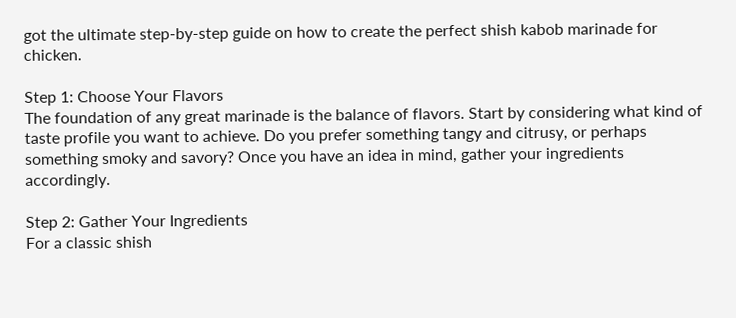got the ultimate step-by-step guide on how to create the perfect shish kabob marinade for chicken.

Step 1: Choose Your Flavors
The foundation of any great marinade is the balance of flavors. Start by considering what kind of taste profile you want to achieve. Do you prefer something tangy and citrusy, or perhaps something smoky and savory? Once you have an idea in mind, gather your ingredients accordingly.

Step 2: Gather Your Ingredients
For a classic shish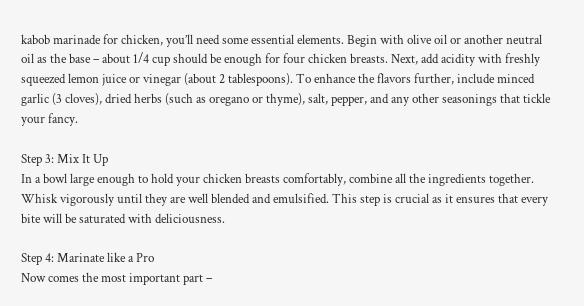kabob marinade for chicken, you’ll need some essential elements. Begin with olive oil or another neutral oil as the base – about 1/4 cup should be enough for four chicken breasts. Next, add acidity with freshly squeezed lemon juice or vinegar (about 2 tablespoons). To enhance the flavors further, include minced garlic (3 cloves), dried herbs (such as oregano or thyme), salt, pepper, and any other seasonings that tickle your fancy.

Step 3: Mix It Up
In a bowl large enough to hold your chicken breasts comfortably, combine all the ingredients together. Whisk vigorously until they are well blended and emulsified. This step is crucial as it ensures that every bite will be saturated with deliciousness.

Step 4: Marinate like a Pro
Now comes the most important part –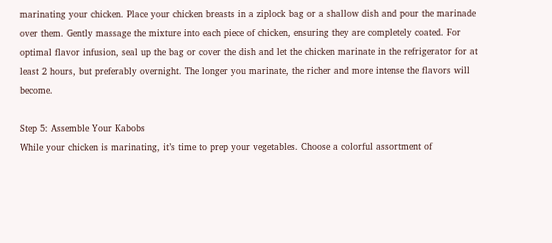marinating your chicken. Place your chicken breasts in a ziplock bag or a shallow dish and pour the marinade over them. Gently massage the mixture into each piece of chicken, ensuring they are completely coated. For optimal flavor infusion, seal up the bag or cover the dish and let the chicken marinate in the refrigerator for at least 2 hours, but preferably overnight. The longer you marinate, the richer and more intense the flavors will become.

Step 5: Assemble Your Kabobs
While your chicken is marinating, it’s time to prep your vegetables. Choose a colorful assortment of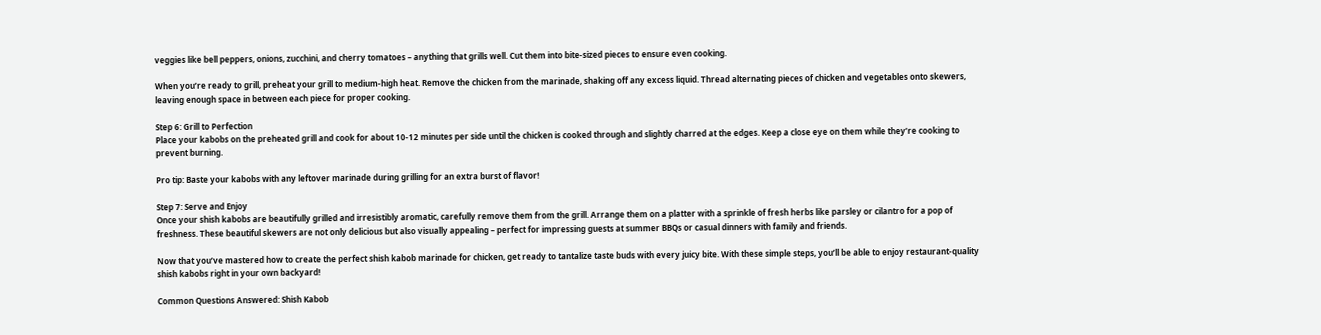veggies like bell peppers, onions, zucchini, and cherry tomatoes – anything that grills well. Cut them into bite-sized pieces to ensure even cooking.

When you’re ready to grill, preheat your grill to medium-high heat. Remove the chicken from the marinade, shaking off any excess liquid. Thread alternating pieces of chicken and vegetables onto skewers, leaving enough space in between each piece for proper cooking.

Step 6: Grill to Perfection
Place your kabobs on the preheated grill and cook for about 10-12 minutes per side until the chicken is cooked through and slightly charred at the edges. Keep a close eye on them while they’re cooking to prevent burning.

Pro tip: Baste your kabobs with any leftover marinade during grilling for an extra burst of flavor!

Step 7: Serve and Enjoy
Once your shish kabobs are beautifully grilled and irresistibly aromatic, carefully remove them from the grill. Arrange them on a platter with a sprinkle of fresh herbs like parsley or cilantro for a pop of freshness. These beautiful skewers are not only delicious but also visually appealing – perfect for impressing guests at summer BBQs or casual dinners with family and friends.

Now that you’ve mastered how to create the perfect shish kabob marinade for chicken, get ready to tantalize taste buds with every juicy bite. With these simple steps, you’ll be able to enjoy restaurant-quality shish kabobs right in your own backyard!

Common Questions Answered: Shish Kabob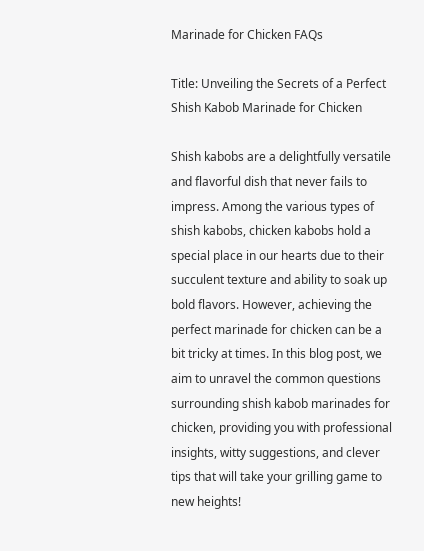Marinade for Chicken FAQs

Title: Unveiling the Secrets of a Perfect Shish Kabob Marinade for Chicken

Shish kabobs are a delightfully versatile and flavorful dish that never fails to impress. Among the various types of shish kabobs, chicken kabobs hold a special place in our hearts due to their succulent texture and ability to soak up bold flavors. However, achieving the perfect marinade for chicken can be a bit tricky at times. In this blog post, we aim to unravel the common questions surrounding shish kabob marinades for chicken, providing you with professional insights, witty suggestions, and clever tips that will take your grilling game to new heights!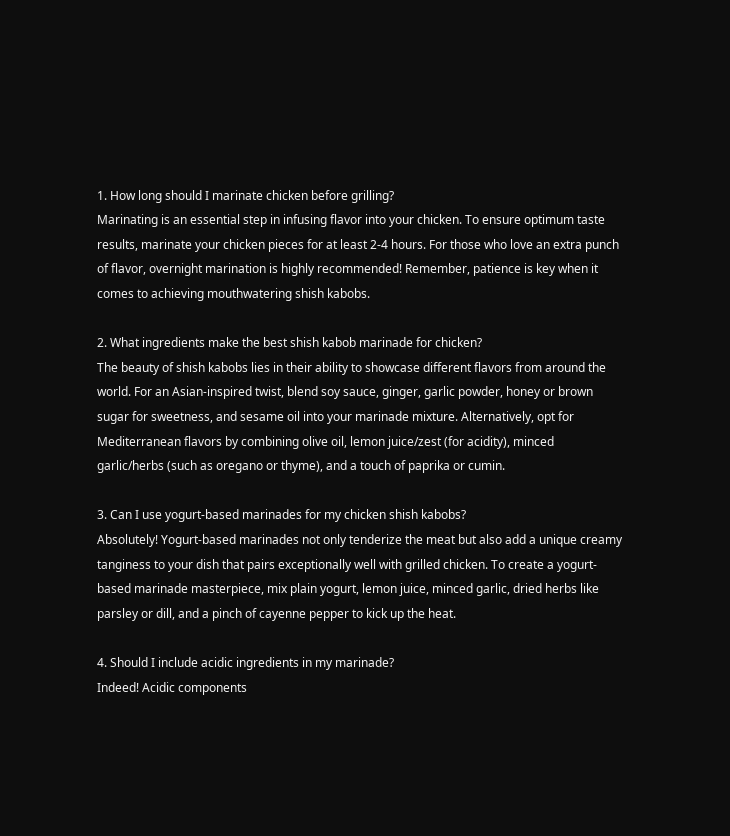1. How long should I marinate chicken before grilling?
Marinating is an essential step in infusing flavor into your chicken. To ensure optimum taste results, marinate your chicken pieces for at least 2-4 hours. For those who love an extra punch of flavor, overnight marination is highly recommended! Remember, patience is key when it comes to achieving mouthwatering shish kabobs.

2. What ingredients make the best shish kabob marinade for chicken?
The beauty of shish kabobs lies in their ability to showcase different flavors from around the world. For an Asian-inspired twist, blend soy sauce, ginger, garlic powder, honey or brown sugar for sweetness, and sesame oil into your marinade mixture. Alternatively, opt for Mediterranean flavors by combining olive oil, lemon juice/zest (for acidity), minced garlic/herbs (such as oregano or thyme), and a touch of paprika or cumin.

3. Can I use yogurt-based marinades for my chicken shish kabobs?
Absolutely! Yogurt-based marinades not only tenderize the meat but also add a unique creamy tanginess to your dish that pairs exceptionally well with grilled chicken. To create a yogurt-based marinade masterpiece, mix plain yogurt, lemon juice, minced garlic, dried herbs like parsley or dill, and a pinch of cayenne pepper to kick up the heat.

4. Should I include acidic ingredients in my marinade?
Indeed! Acidic components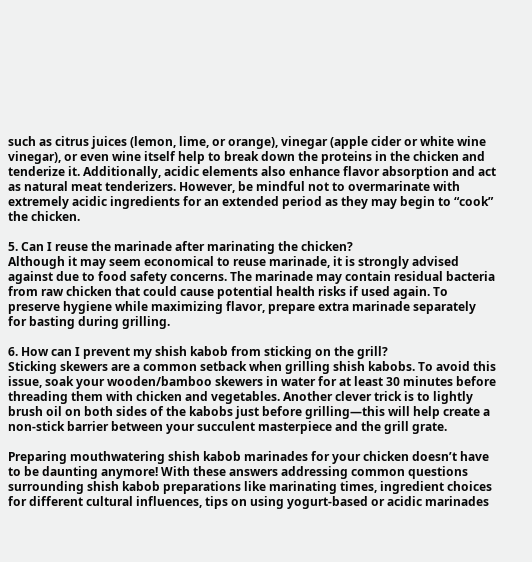such as citrus juices (lemon, lime, or orange), vinegar (apple cider or white wine vinegar), or even wine itself help to break down the proteins in the chicken and tenderize it. Additionally, acidic elements also enhance flavor absorption and act as natural meat tenderizers. However, be mindful not to overmarinate with extremely acidic ingredients for an extended period as they may begin to “cook” the chicken.

5. Can I reuse the marinade after marinating the chicken?
Although it may seem economical to reuse marinade, it is strongly advised against due to food safety concerns. The marinade may contain residual bacteria from raw chicken that could cause potential health risks if used again. To preserve hygiene while maximizing flavor, prepare extra marinade separately for basting during grilling.

6. How can I prevent my shish kabob from sticking on the grill?
Sticking skewers are a common setback when grilling shish kabobs. To avoid this issue, soak your wooden/bamboo skewers in water for at least 30 minutes before threading them with chicken and vegetables. Another clever trick is to lightly brush oil on both sides of the kabobs just before grilling—this will help create a non-stick barrier between your succulent masterpiece and the grill grate.

Preparing mouthwatering shish kabob marinades for your chicken doesn’t have to be daunting anymore! With these answers addressing common questions surrounding shish kabob preparations like marinating times, ingredient choices for different cultural influences, tips on using yogurt-based or acidic marinades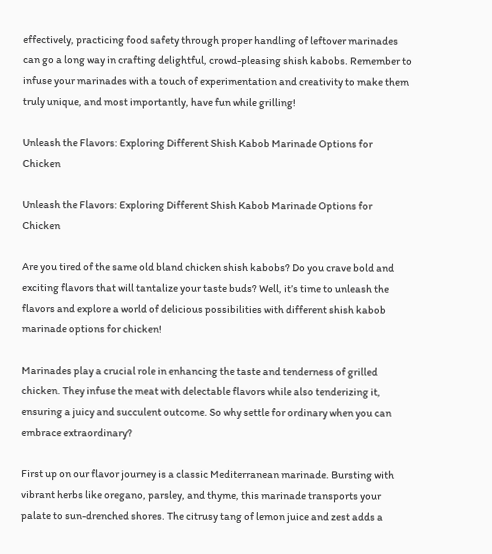effectively, practicing food safety through proper handling of leftover marinades can go a long way in crafting delightful, crowd-pleasing shish kabobs. Remember to infuse your marinades with a touch of experimentation and creativity to make them truly unique, and most importantly, have fun while grilling!

Unleash the Flavors: Exploring Different Shish Kabob Marinade Options for Chicken

Unleash the Flavors: Exploring Different Shish Kabob Marinade Options for Chicken

Are you tired of the same old bland chicken shish kabobs? Do you crave bold and exciting flavors that will tantalize your taste buds? Well, it’s time to unleash the flavors and explore a world of delicious possibilities with different shish kabob marinade options for chicken!

Marinades play a crucial role in enhancing the taste and tenderness of grilled chicken. They infuse the meat with delectable flavors while also tenderizing it, ensuring a juicy and succulent outcome. So why settle for ordinary when you can embrace extraordinary?

First up on our flavor journey is a classic Mediterranean marinade. Bursting with vibrant herbs like oregano, parsley, and thyme, this marinade transports your palate to sun-drenched shores. The citrusy tang of lemon juice and zest adds a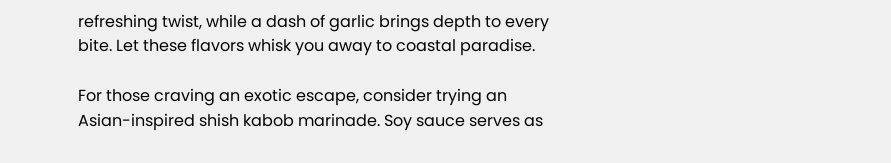refreshing twist, while a dash of garlic brings depth to every bite. Let these flavors whisk you away to coastal paradise.

For those craving an exotic escape, consider trying an Asian-inspired shish kabob marinade. Soy sauce serves as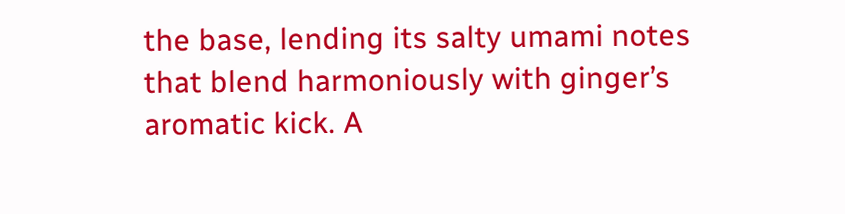the base, lending its salty umami notes that blend harmoniously with ginger’s aromatic kick. A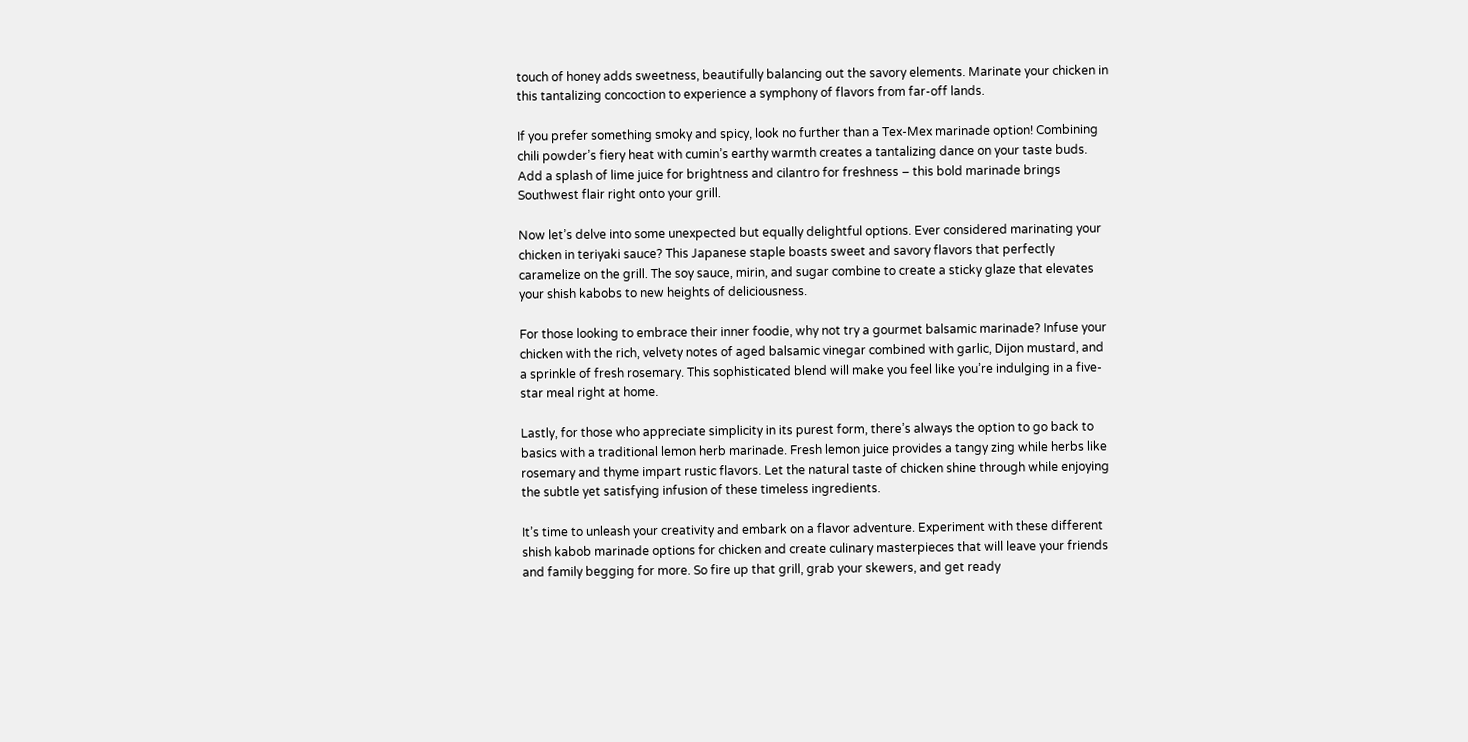touch of honey adds sweetness, beautifully balancing out the savory elements. Marinate your chicken in this tantalizing concoction to experience a symphony of flavors from far-off lands.

If you prefer something smoky and spicy, look no further than a Tex-Mex marinade option! Combining chili powder’s fiery heat with cumin’s earthy warmth creates a tantalizing dance on your taste buds. Add a splash of lime juice for brightness and cilantro for freshness – this bold marinade brings Southwest flair right onto your grill.

Now let’s delve into some unexpected but equally delightful options. Ever considered marinating your chicken in teriyaki sauce? This Japanese staple boasts sweet and savory flavors that perfectly caramelize on the grill. The soy sauce, mirin, and sugar combine to create a sticky glaze that elevates your shish kabobs to new heights of deliciousness.

For those looking to embrace their inner foodie, why not try a gourmet balsamic marinade? Infuse your chicken with the rich, velvety notes of aged balsamic vinegar combined with garlic, Dijon mustard, and a sprinkle of fresh rosemary. This sophisticated blend will make you feel like you’re indulging in a five-star meal right at home.

Lastly, for those who appreciate simplicity in its purest form, there’s always the option to go back to basics with a traditional lemon herb marinade. Fresh lemon juice provides a tangy zing while herbs like rosemary and thyme impart rustic flavors. Let the natural taste of chicken shine through while enjoying the subtle yet satisfying infusion of these timeless ingredients.

It’s time to unleash your creativity and embark on a flavor adventure. Experiment with these different shish kabob marinade options for chicken and create culinary masterpieces that will leave your friends and family begging for more. So fire up that grill, grab your skewers, and get ready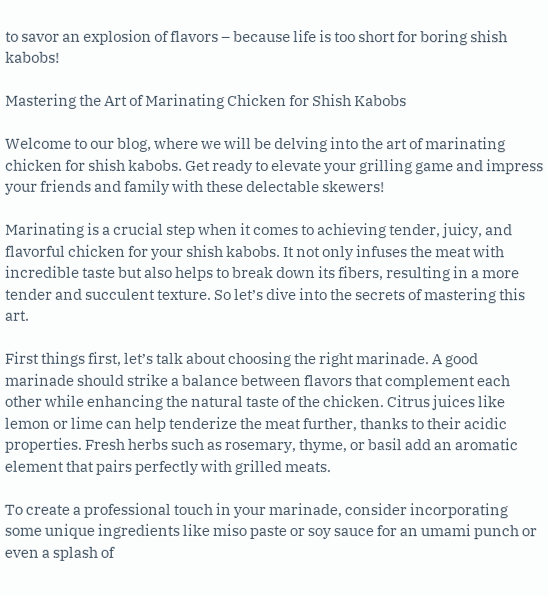to savor an explosion of flavors – because life is too short for boring shish kabobs!

Mastering the Art of Marinating Chicken for Shish Kabobs

Welcome to our blog, where we will be delving into the art of marinating chicken for shish kabobs. Get ready to elevate your grilling game and impress your friends and family with these delectable skewers!

Marinating is a crucial step when it comes to achieving tender, juicy, and flavorful chicken for your shish kabobs. It not only infuses the meat with incredible taste but also helps to break down its fibers, resulting in a more tender and succulent texture. So let’s dive into the secrets of mastering this art.

First things first, let’s talk about choosing the right marinade. A good marinade should strike a balance between flavors that complement each other while enhancing the natural taste of the chicken. Citrus juices like lemon or lime can help tenderize the meat further, thanks to their acidic properties. Fresh herbs such as rosemary, thyme, or basil add an aromatic element that pairs perfectly with grilled meats.

To create a professional touch in your marinade, consider incorporating some unique ingredients like miso paste or soy sauce for an umami punch or even a splash of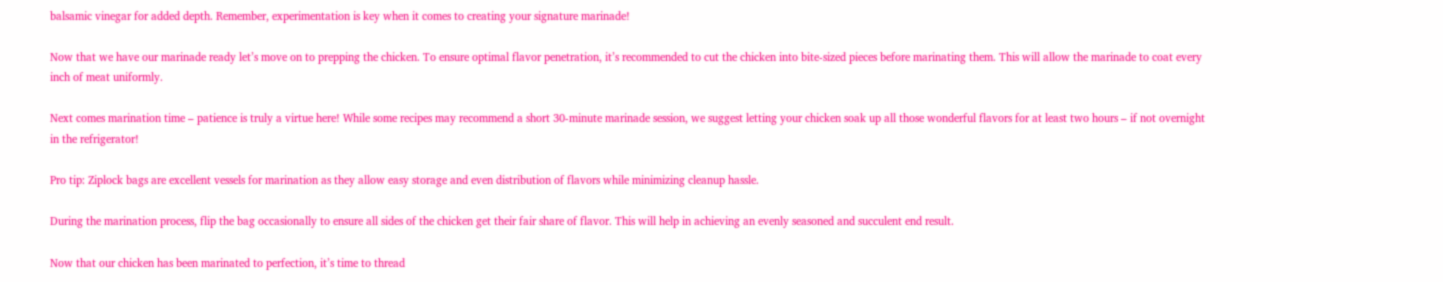balsamic vinegar for added depth. Remember, experimentation is key when it comes to creating your signature marinade!

Now that we have our marinade ready let’s move on to prepping the chicken. To ensure optimal flavor penetration, it’s recommended to cut the chicken into bite-sized pieces before marinating them. This will allow the marinade to coat every inch of meat uniformly.

Next comes marination time – patience is truly a virtue here! While some recipes may recommend a short 30-minute marinade session, we suggest letting your chicken soak up all those wonderful flavors for at least two hours – if not overnight in the refrigerator!

Pro tip: Ziplock bags are excellent vessels for marination as they allow easy storage and even distribution of flavors while minimizing cleanup hassle.

During the marination process, flip the bag occasionally to ensure all sides of the chicken get their fair share of flavor. This will help in achieving an evenly seasoned and succulent end result.

Now that our chicken has been marinated to perfection, it’s time to thread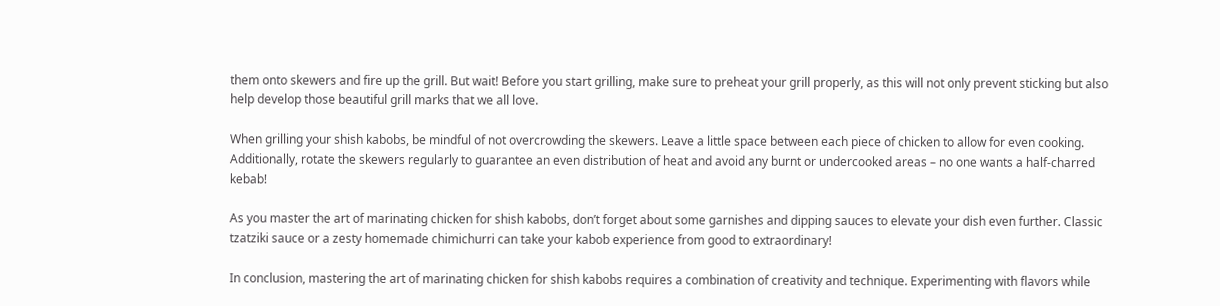them onto skewers and fire up the grill. But wait! Before you start grilling, make sure to preheat your grill properly, as this will not only prevent sticking but also help develop those beautiful grill marks that we all love.

When grilling your shish kabobs, be mindful of not overcrowding the skewers. Leave a little space between each piece of chicken to allow for even cooking. Additionally, rotate the skewers regularly to guarantee an even distribution of heat and avoid any burnt or undercooked areas – no one wants a half-charred kebab!

As you master the art of marinating chicken for shish kabobs, don’t forget about some garnishes and dipping sauces to elevate your dish even further. Classic tzatziki sauce or a zesty homemade chimichurri can take your kabob experience from good to extraordinary!

In conclusion, mastering the art of marinating chicken for shish kabobs requires a combination of creativity and technique. Experimenting with flavors while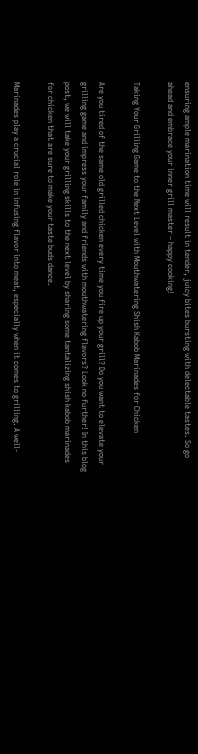ensuring ample marination time will result in tender, juicy bites bursting with delectable tastes. So go ahead and embrace your inner grill master – happy cooking!

Taking Your Grilling Game to the Next Level with Mouthwatering Shish Kabob Marinades for Chicken

Are you tired of the same old grilled chicken every time you fire up your grill? Do you want to elevate your grilling game and impress your family and friends with mouthwatering flavors? Look no further! In this blog post, we will take your grilling skills to the next level by sharing some tantalizing shish kabob marinades for chicken that are sure to make your taste buds dance.

Marinades play a crucial role in infusing flavor into meat, especially when it comes to grilling. A well-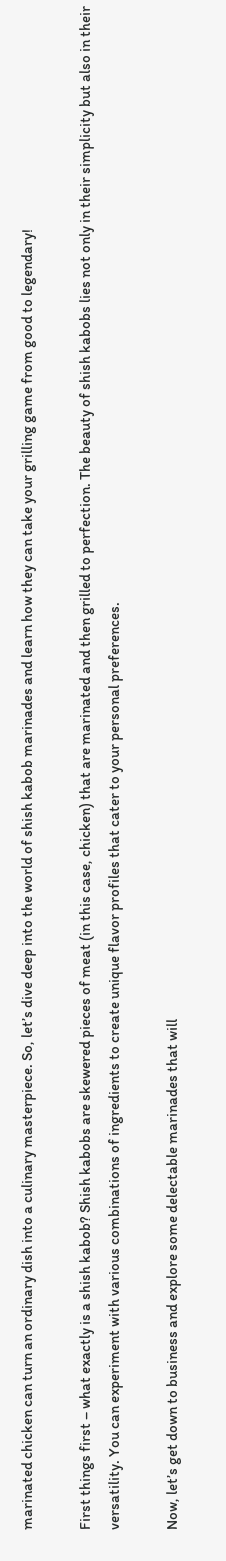marinated chicken can turn an ordinary dish into a culinary masterpiece. So, let’s dive deep into the world of shish kabob marinades and learn how they can take your grilling game from good to legendary!

First things first – what exactly is a shish kabob? Shish kabobs are skewered pieces of meat (in this case, chicken) that are marinated and then grilled to perfection. The beauty of shish kabobs lies not only in their simplicity but also in their versatility. You can experiment with various combinations of ingredients to create unique flavor profiles that cater to your personal preferences.

Now, let’s get down to business and explore some delectable marinades that will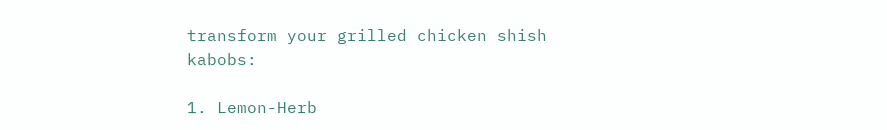transform your grilled chicken shish kabobs:

1. Lemon-Herb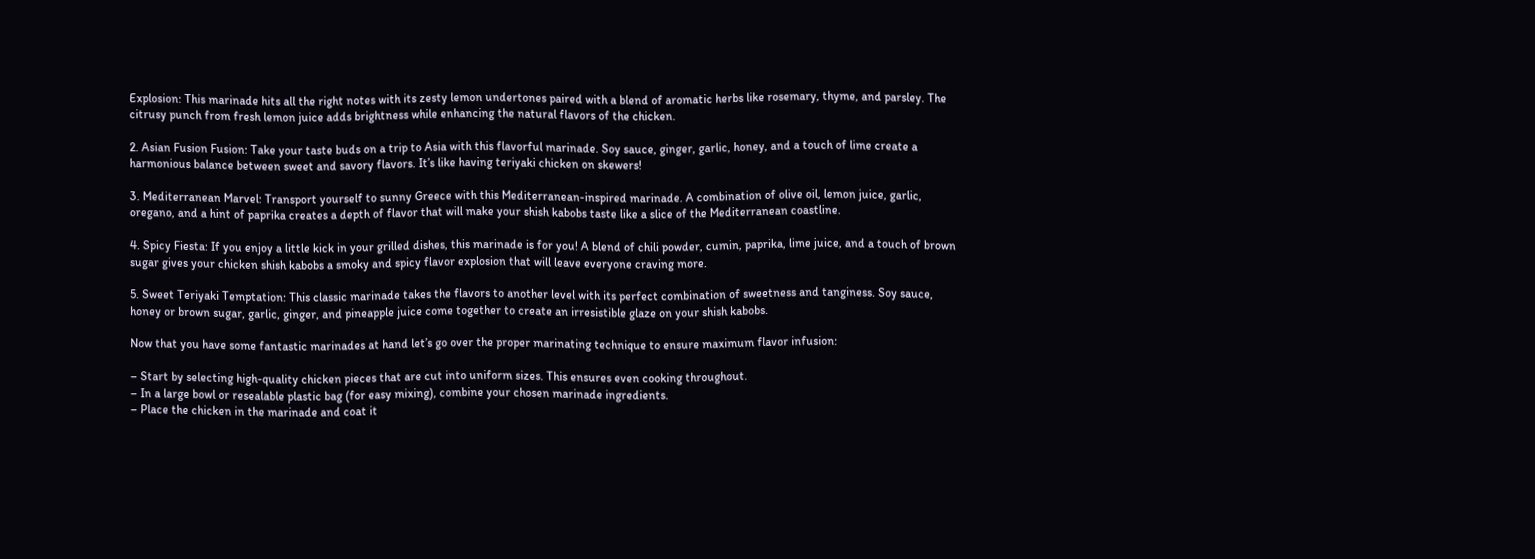Explosion: This marinade hits all the right notes with its zesty lemon undertones paired with a blend of aromatic herbs like rosemary, thyme, and parsley. The citrusy punch from fresh lemon juice adds brightness while enhancing the natural flavors of the chicken.

2. Asian Fusion Fusion: Take your taste buds on a trip to Asia with this flavorful marinade. Soy sauce, ginger, garlic, honey, and a touch of lime create a harmonious balance between sweet and savory flavors. It’s like having teriyaki chicken on skewers!

3. Mediterranean Marvel: Transport yourself to sunny Greece with this Mediterranean-inspired marinade. A combination of olive oil, lemon juice, garlic, oregano, and a hint of paprika creates a depth of flavor that will make your shish kabobs taste like a slice of the Mediterranean coastline.

4. Spicy Fiesta: If you enjoy a little kick in your grilled dishes, this marinade is for you! A blend of chili powder, cumin, paprika, lime juice, and a touch of brown sugar gives your chicken shish kabobs a smoky and spicy flavor explosion that will leave everyone craving more.

5. Sweet Teriyaki Temptation: This classic marinade takes the flavors to another level with its perfect combination of sweetness and tanginess. Soy sauce, honey or brown sugar, garlic, ginger, and pineapple juice come together to create an irresistible glaze on your shish kabobs.

Now that you have some fantastic marinades at hand let’s go over the proper marinating technique to ensure maximum flavor infusion:

– Start by selecting high-quality chicken pieces that are cut into uniform sizes. This ensures even cooking throughout.
– In a large bowl or resealable plastic bag (for easy mixing), combine your chosen marinade ingredients.
– Place the chicken in the marinade and coat it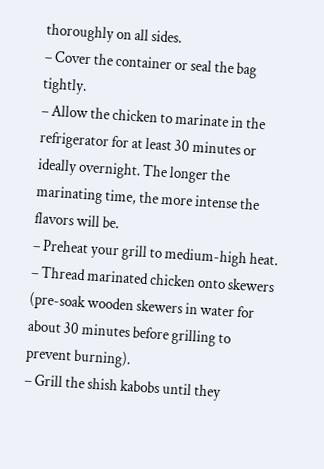thoroughly on all sides.
– Cover the container or seal the bag tightly.
– Allow the chicken to marinate in the refrigerator for at least 30 minutes or ideally overnight. The longer the marinating time, the more intense the flavors will be.
– Preheat your grill to medium-high heat.
– Thread marinated chicken onto skewers (pre-soak wooden skewers in water for about 30 minutes before grilling to prevent burning).
– Grill the shish kabobs until they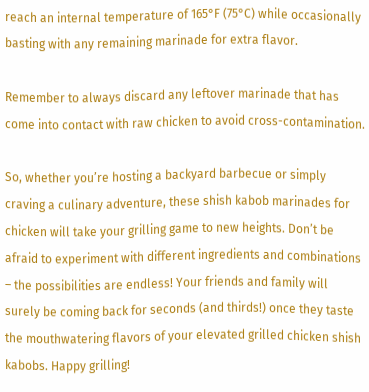reach an internal temperature of 165°F (75°C) while occasionally basting with any remaining marinade for extra flavor.

Remember to always discard any leftover marinade that has come into contact with raw chicken to avoid cross-contamination.

So, whether you’re hosting a backyard barbecue or simply craving a culinary adventure, these shish kabob marinades for chicken will take your grilling game to new heights. Don’t be afraid to experiment with different ingredients and combinations – the possibilities are endless! Your friends and family will surely be coming back for seconds (and thirds!) once they taste the mouthwatering flavors of your elevated grilled chicken shish kabobs. Happy grilling!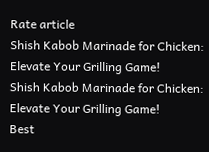Rate article
Shish Kabob Marinade for Chicken: Elevate Your Grilling Game!
Shish Kabob Marinade for Chicken: Elevate Your Grilling Game!
Best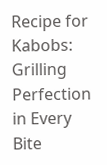Recipe for Kabobs: Grilling Perfection in Every Bite